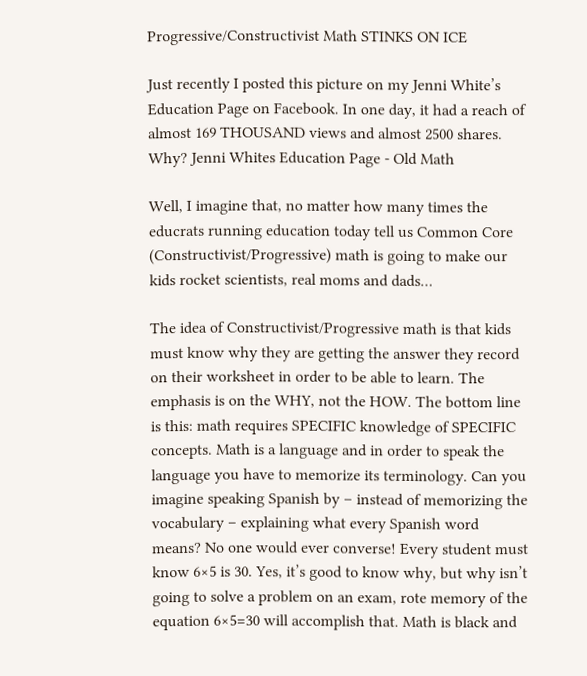Progressive/Constructivist Math STINKS ON ICE

Just recently I posted this picture on my Jenni White’s Education Page on Facebook. In one day, it had a reach of almost 169 THOUSAND views and almost 2500 shares. Why? Jenni Whites Education Page - Old Math

Well, I imagine that, no matter how many times the educrats running education today tell us Common Core (Constructivist/Progressive) math is going to make our kids rocket scientists, real moms and dads…

The idea of Constructivist/Progressive math is that kids must know why they are getting the answer they record on their worksheet in order to be able to learn. The emphasis is on the WHY, not the HOW. The bottom line is this: math requires SPECIFIC knowledge of SPECIFIC concepts. Math is a language and in order to speak the language you have to memorize its terminology. Can you imagine speaking Spanish by – instead of memorizing the vocabulary – explaining what every Spanish word means? No one would ever converse! Every student must know 6×5 is 30. Yes, it’s good to know why, but why isn’t going to solve a problem on an exam, rote memory of the equation 6×5=30 will accomplish that. Math is black and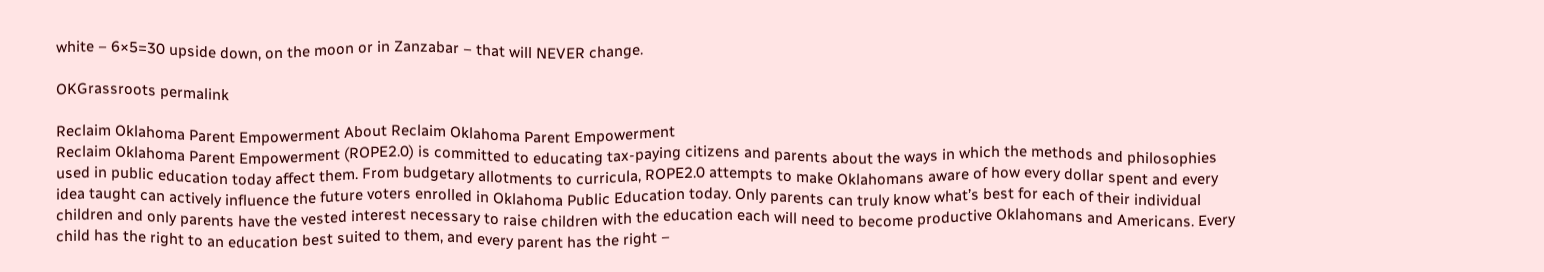white – 6×5=30 upside down, on the moon or in Zanzabar – that will NEVER change.

OKGrassroots permalink

Reclaim Oklahoma Parent Empowerment About Reclaim Oklahoma Parent Empowerment
Reclaim Oklahoma Parent Empowerment (ROPE2.0) is committed to educating tax-paying citizens and parents about the ways in which the methods and philosophies used in public education today affect them. From budgetary allotments to curricula, ROPE2.0 attempts to make Oklahomans aware of how every dollar spent and every idea taught can actively influence the future voters enrolled in Oklahoma Public Education today. Only parents can truly know what’s best for each of their individual children and only parents have the vested interest necessary to raise children with the education each will need to become productive Oklahomans and Americans. Every child has the right to an education best suited to them, and every parent has the right –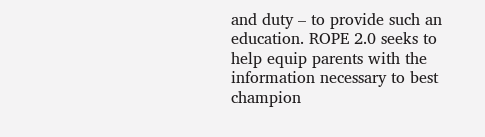and duty – to provide such an education. ROPE 2.0 seeks to help equip parents with the information necessary to best champion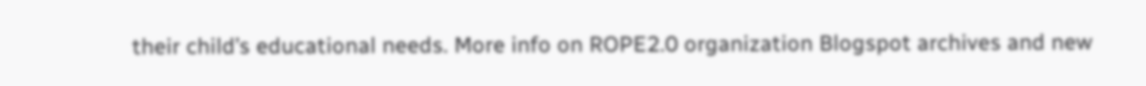their child’s educational needs. More info on ROPE2.0 organization Blogspot archives and new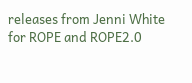releases from Jenni White for ROPE and ROPE2.0